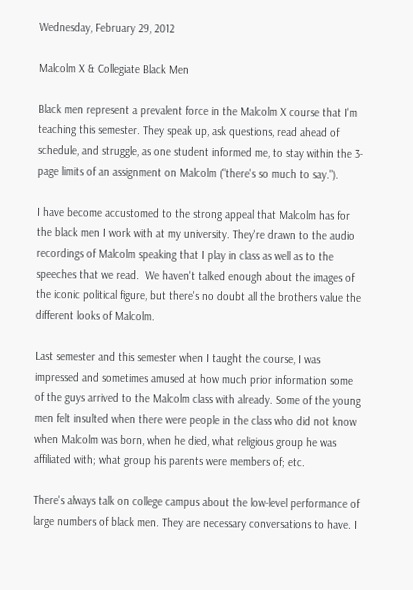Wednesday, February 29, 2012

Malcolm X & Collegiate Black Men

Black men represent a prevalent force in the Malcolm X course that I'm teaching this semester. They speak up, ask questions, read ahead of schedule, and struggle, as one student informed me, to stay within the 3-page limits of an assignment on Malcolm ("there's so much to say.").

I have become accustomed to the strong appeal that Malcolm has for the black men I work with at my university. They're drawn to the audio recordings of Malcolm speaking that I play in class as well as to the speeches that we read.  We haven't talked enough about the images of the iconic political figure, but there's no doubt all the brothers value the different looks of Malcolm.

Last semester and this semester when I taught the course, I was impressed and sometimes amused at how much prior information some of the guys arrived to the Malcolm class with already. Some of the young men felt insulted when there were people in the class who did not know when Malcolm was born, when he died, what religious group he was affiliated with; what group his parents were members of; etc.

There's always talk on college campus about the low-level performance of large numbers of black men. They are necessary conversations to have. I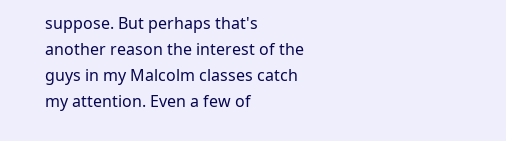suppose. But perhaps that's another reason the interest of the guys in my Malcolm classes catch my attention. Even a few of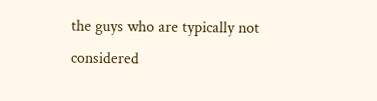the guys who are typically not considered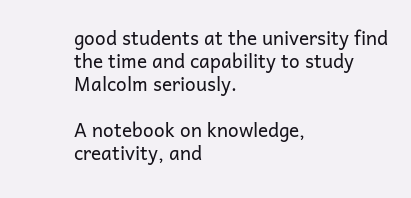good students at the university find the time and capability to study Malcolm seriously.

A notebook on knowledge, creativity, and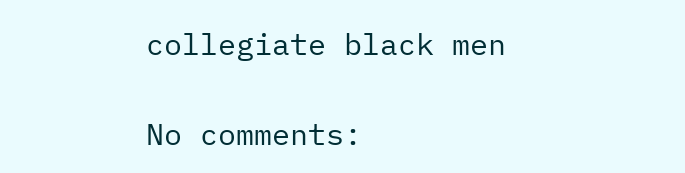collegiate black men

No comments: